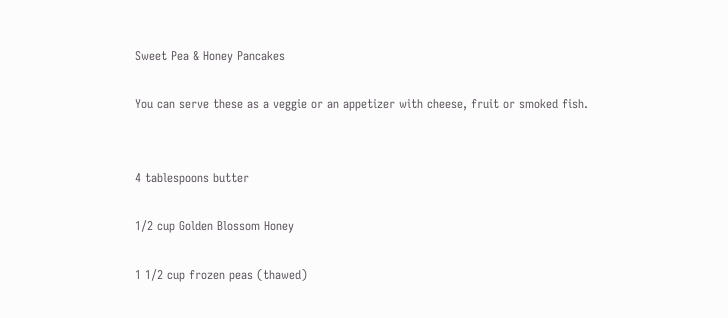Sweet Pea & Honey Pancakes

You can serve these as a veggie or an appetizer with cheese, fruit or smoked fish.


4 tablespoons butter

1/2 cup Golden Blossom Honey

1 1/2 cup frozen peas (thawed)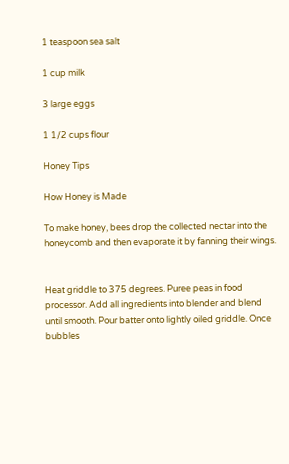1 teaspoon sea salt

1 cup milk

3 large eggs

1 1/2 cups flour

Honey Tips

How Honey is Made

To make honey, bees drop the collected nectar into the honeycomb and then evaporate it by fanning their wings.


Heat griddle to 375 degrees. Puree peas in food processor. Add all ingredients into blender and blend until smooth. Pour batter onto lightly oiled griddle. Once bubbles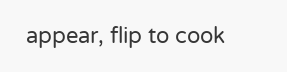appear, flip to cook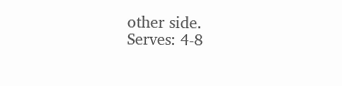other side.
Serves: 4-8